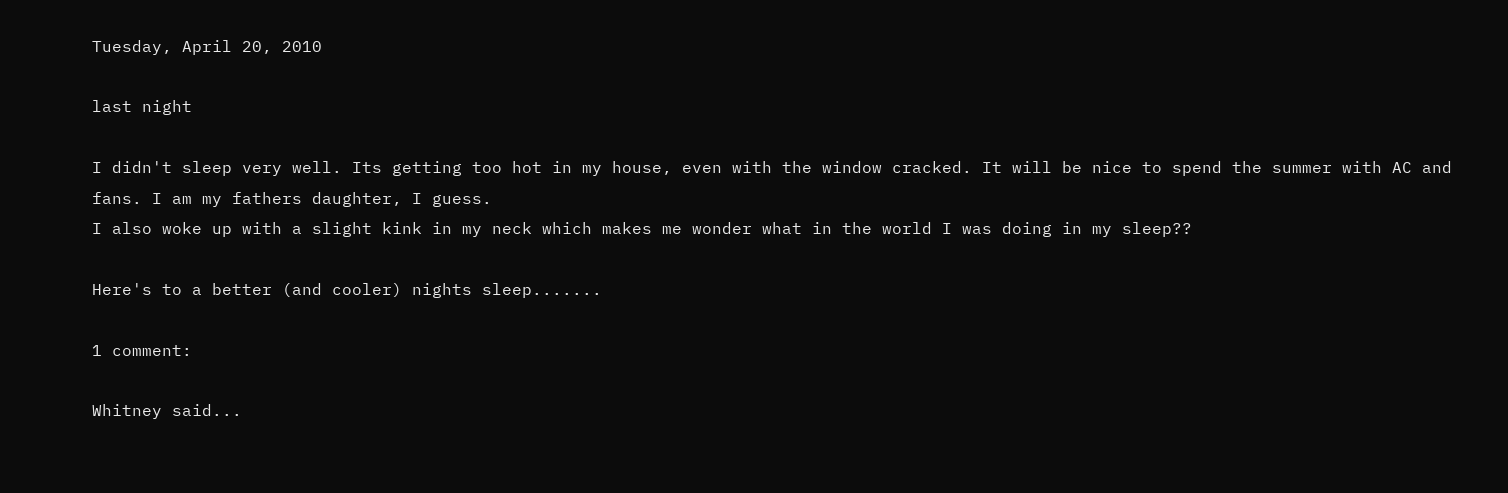Tuesday, April 20, 2010

last night

I didn't sleep very well. Its getting too hot in my house, even with the window cracked. It will be nice to spend the summer with AC and fans. I am my fathers daughter, I guess.
I also woke up with a slight kink in my neck which makes me wonder what in the world I was doing in my sleep??

Here's to a better (and cooler) nights sleep.......

1 comment:

Whitney said...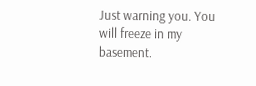Just warning you. You will freeze in my basement.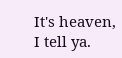It's heaven, I tell ya.